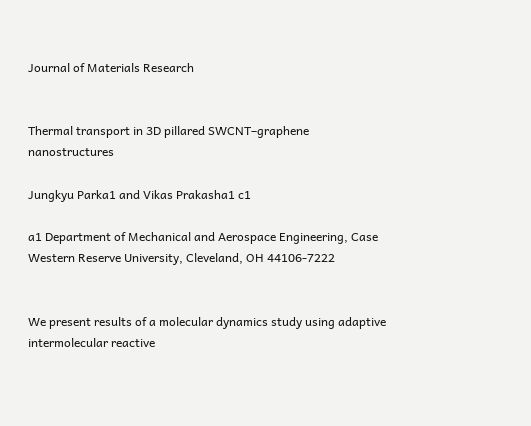Journal of Materials Research


Thermal transport in 3D pillared SWCNT–graphene nanostructures

Jungkyu Parka1 and Vikas Prakasha1 c1

a1 Department of Mechanical and Aerospace Engineering, Case Western Reserve University, Cleveland, OH 44106-7222


We present results of a molecular dynamics study using adaptive intermolecular reactive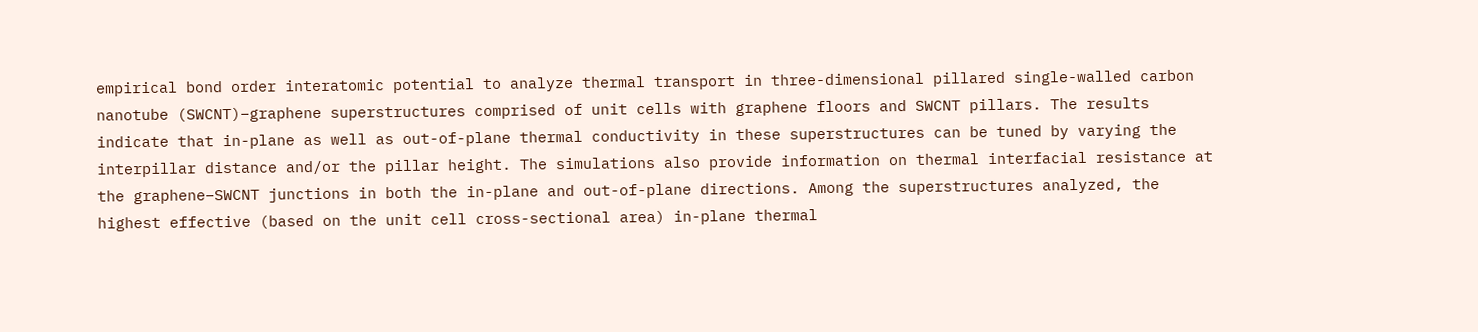empirical bond order interatomic potential to analyze thermal transport in three-dimensional pillared single-walled carbon nanotube (SWCNT)–graphene superstructures comprised of unit cells with graphene floors and SWCNT pillars. The results indicate that in-plane as well as out-of-plane thermal conductivity in these superstructures can be tuned by varying the interpillar distance and/or the pillar height. The simulations also provide information on thermal interfacial resistance at the graphene–SWCNT junctions in both the in-plane and out-of-plane directions. Among the superstructures analyzed, the highest effective (based on the unit cell cross-sectional area) in-plane thermal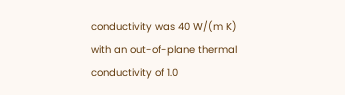conductivity was 40 W/(m K) with an out-of-plane thermal conductivity of 1.0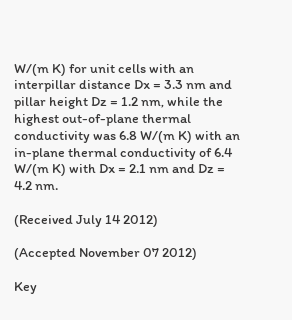W/(m K) for unit cells with an interpillar distance Dx = 3.3 nm and pillar height Dz = 1.2 nm, while the highest out-of-plane thermal conductivity was 6.8 W/(m K) with an in-plane thermal conductivity of 6.4 W/(m K) with Dx = 2.1 nm and Dz = 4.2 nm.

(Received July 14 2012)

(Accepted November 07 2012)

Key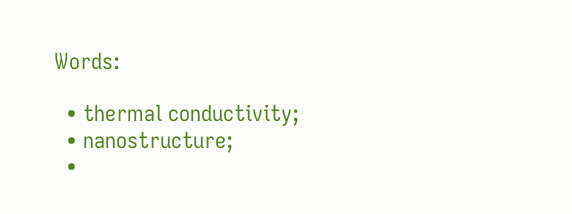Words:

  • thermal conductivity;
  • nanostructure;
  •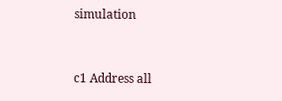simulation


c1 Address all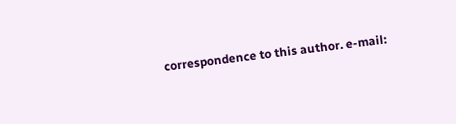correspondence to this author. e-mail: